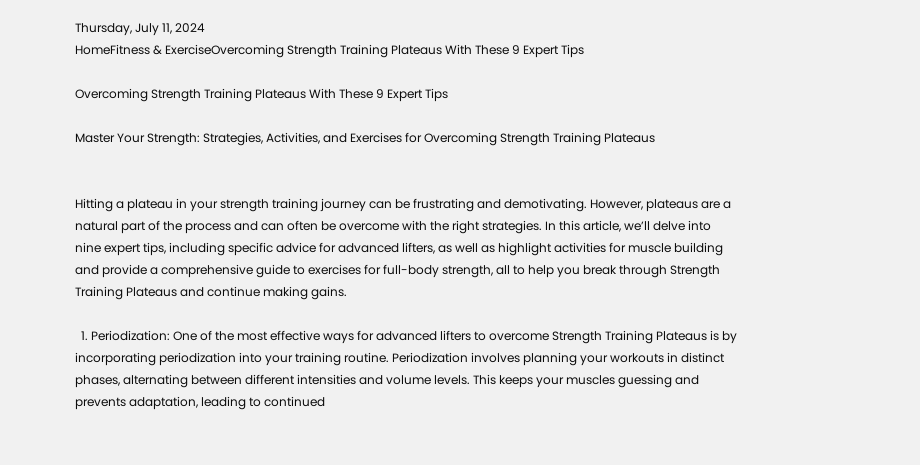Thursday, July 11, 2024
HomeFitness & ExerciseOvercoming Strength Training Plateaus With These 9 Expert Tips

Overcoming Strength Training Plateaus With These 9 Expert Tips

Master Your Strength: Strategies, Activities, and Exercises for Overcoming Strength Training Plateaus


Hitting a plateau in your strength training journey can be frustrating and demotivating. However, plateaus are a natural part of the process and can often be overcome with the right strategies. In this article, we’ll delve into nine expert tips, including specific advice for advanced lifters, as well as highlight activities for muscle building and provide a comprehensive guide to exercises for full-body strength, all to help you break through Strength Training Plateaus and continue making gains.

  1. Periodization: One of the most effective ways for advanced lifters to overcome Strength Training Plateaus is by incorporating periodization into your training routine. Periodization involves planning your workouts in distinct phases, alternating between different intensities and volume levels. This keeps your muscles guessing and prevents adaptation, leading to continued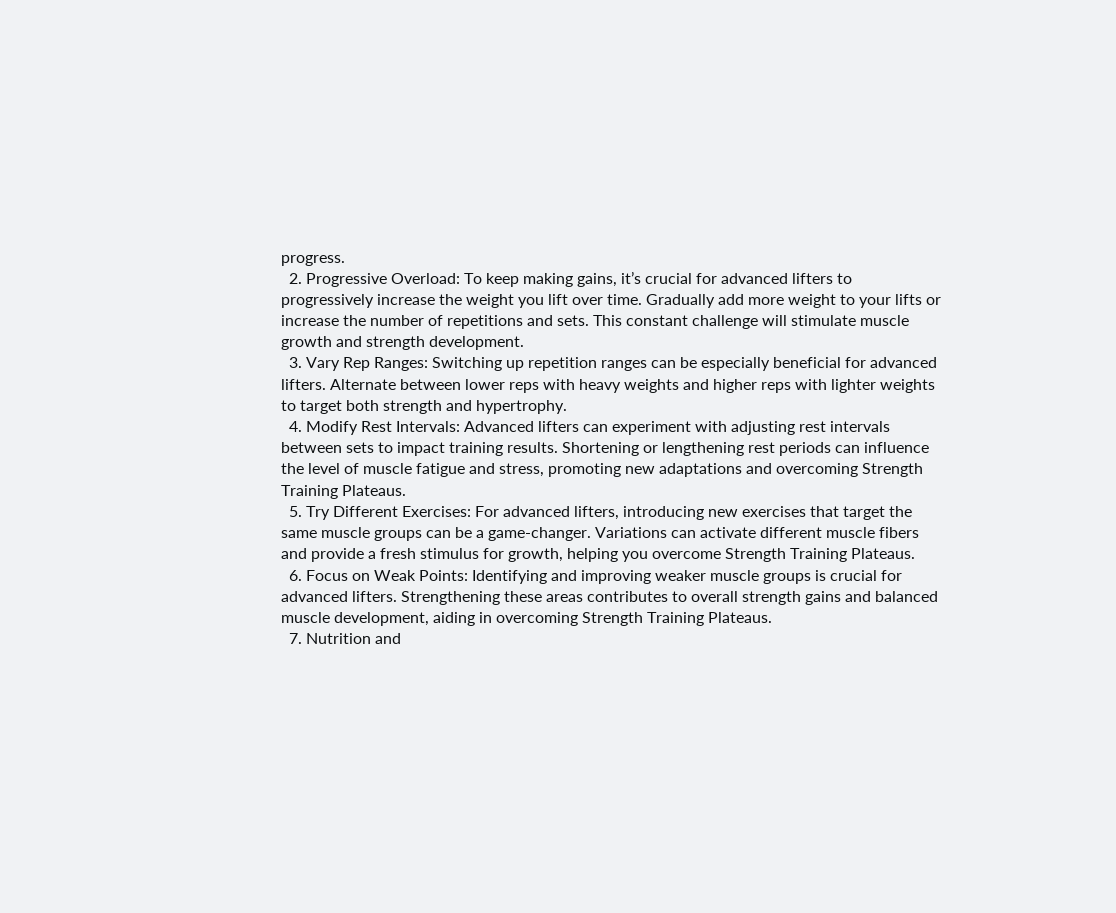progress.
  2. Progressive Overload: To keep making gains, it’s crucial for advanced lifters to progressively increase the weight you lift over time. Gradually add more weight to your lifts or increase the number of repetitions and sets. This constant challenge will stimulate muscle growth and strength development.
  3. Vary Rep Ranges: Switching up repetition ranges can be especially beneficial for advanced lifters. Alternate between lower reps with heavy weights and higher reps with lighter weights to target both strength and hypertrophy.
  4. Modify Rest Intervals: Advanced lifters can experiment with adjusting rest intervals between sets to impact training results. Shortening or lengthening rest periods can influence the level of muscle fatigue and stress, promoting new adaptations and overcoming Strength Training Plateaus.
  5. Try Different Exercises: For advanced lifters, introducing new exercises that target the same muscle groups can be a game-changer. Variations can activate different muscle fibers and provide a fresh stimulus for growth, helping you overcome Strength Training Plateaus.
  6. Focus on Weak Points: Identifying and improving weaker muscle groups is crucial for advanced lifters. Strengthening these areas contributes to overall strength gains and balanced muscle development, aiding in overcoming Strength Training Plateaus.
  7. Nutrition and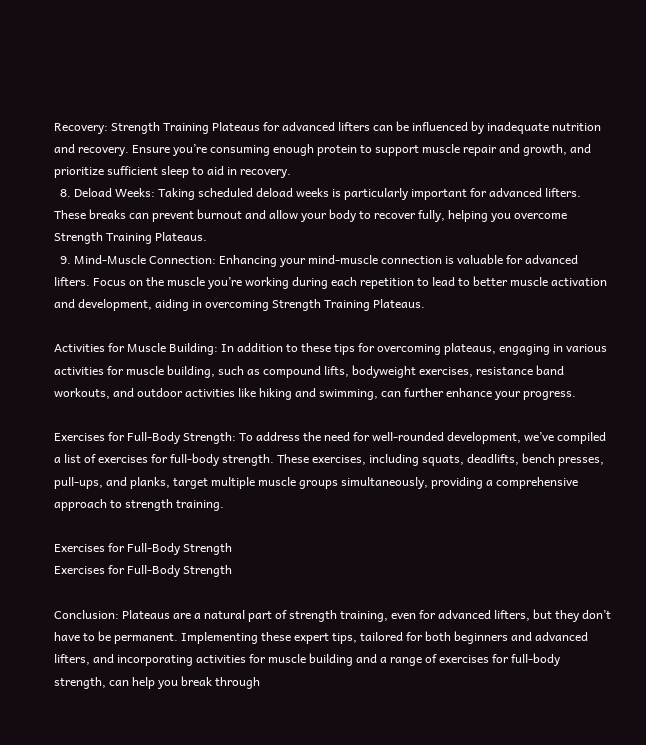Recovery: Strength Training Plateaus for advanced lifters can be influenced by inadequate nutrition and recovery. Ensure you’re consuming enough protein to support muscle repair and growth, and prioritize sufficient sleep to aid in recovery.
  8. Deload Weeks: Taking scheduled deload weeks is particularly important for advanced lifters. These breaks can prevent burnout and allow your body to recover fully, helping you overcome Strength Training Plateaus.
  9. Mind-Muscle Connection: Enhancing your mind-muscle connection is valuable for advanced lifters. Focus on the muscle you’re working during each repetition to lead to better muscle activation and development, aiding in overcoming Strength Training Plateaus.

Activities for Muscle Building: In addition to these tips for overcoming plateaus, engaging in various activities for muscle building, such as compound lifts, bodyweight exercises, resistance band workouts, and outdoor activities like hiking and swimming, can further enhance your progress.

Exercises for Full-Body Strength: To address the need for well-rounded development, we’ve compiled a list of exercises for full-body strength. These exercises, including squats, deadlifts, bench presses, pull-ups, and planks, target multiple muscle groups simultaneously, providing a comprehensive approach to strength training.

Exercises for Full-Body Strength
Exercises for Full-Body Strength

Conclusion: Plateaus are a natural part of strength training, even for advanced lifters, but they don’t have to be permanent. Implementing these expert tips, tailored for both beginners and advanced lifters, and incorporating activities for muscle building and a range of exercises for full-body strength, can help you break through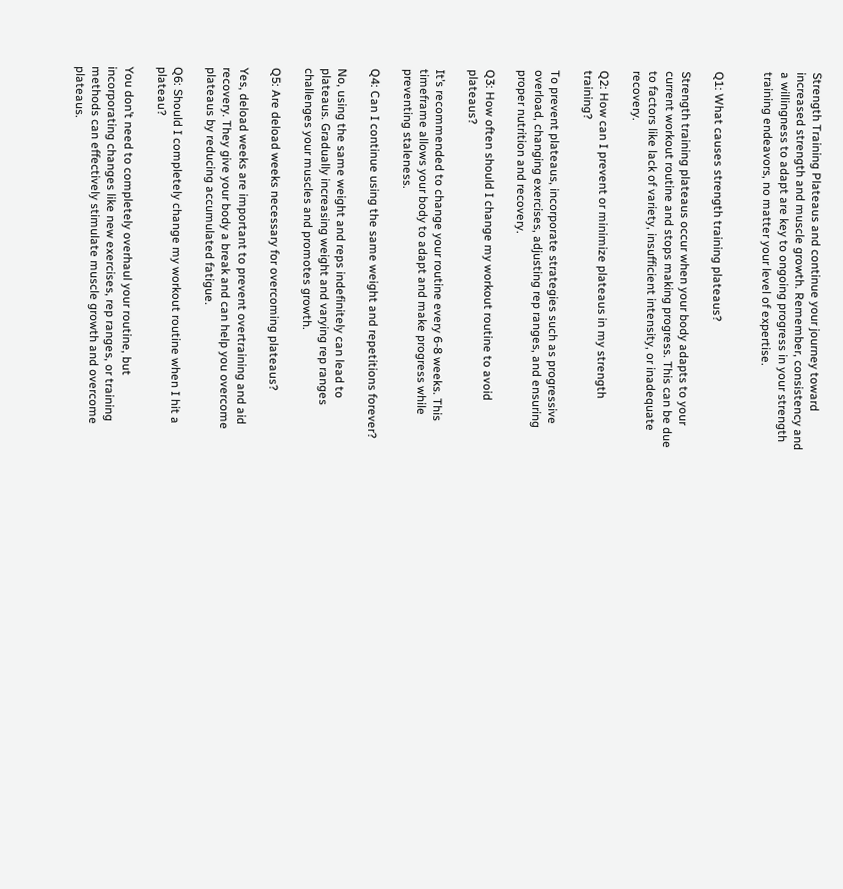Strength Training Plateaus and continue your journey toward increased strength and muscle growth. Remember, consistency and a willingness to adapt are key to ongoing progress in your strength training endeavors, no matter your level of expertise.


Q1: What causes strength training plateaus?

Strength training plateaus occur when your body adapts to your current workout routine and stops making progress. This can be due to factors like lack of variety, insufficient intensity, or inadequate recovery.

Q2: How can I prevent or minimize plateaus in my strength training?

To prevent plateaus, incorporate strategies such as progressive overload, changing exercises, adjusting rep ranges, and ensuring proper nutrition and recovery.

Q3: How often should I change my workout routine to avoid plateaus?

It’s recommended to change your routine every 6-8 weeks. This timeframe allows your body to adapt and make progress while preventing staleness.

Q4: Can I continue using the same weight and repetitions forever?

No, using the same weight and reps indefinitely can lead to plateaus. Gradually increasing weight and varying rep ranges challenges your muscles and promotes growth.

Q5: Are deload weeks necessary for overcoming plateaus?

Yes, deload weeks are important to prevent overtraining and aid recovery. They give your body a break and can help you overcome plateaus by reducing accumulated fatigue.

Q6: Should I completely change my workout routine when I hit a plateau?

You don’t need to completely overhaul your routine, but incorporating changes like new exercises, rep ranges, or training methods can effectively stimulate muscle growth and overcome plateaus.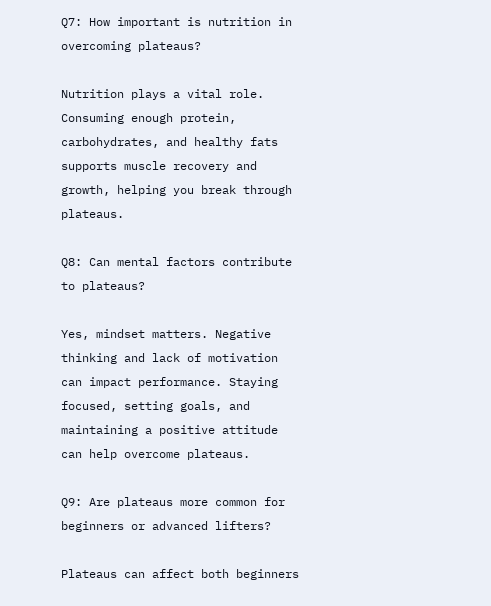Q7: How important is nutrition in overcoming plateaus?

Nutrition plays a vital role. Consuming enough protein, carbohydrates, and healthy fats supports muscle recovery and growth, helping you break through plateaus.

Q8: Can mental factors contribute to plateaus?

Yes, mindset matters. Negative thinking and lack of motivation can impact performance. Staying focused, setting goals, and maintaining a positive attitude can help overcome plateaus.

Q9: Are plateaus more common for beginners or advanced lifters?

Plateaus can affect both beginners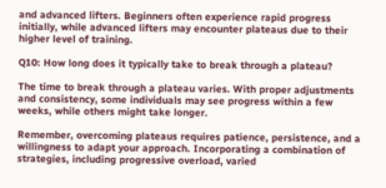and advanced lifters. Beginners often experience rapid progress initially, while advanced lifters may encounter plateaus due to their higher level of training.

Q10: How long does it typically take to break through a plateau?

The time to break through a plateau varies. With proper adjustments and consistency, some individuals may see progress within a few weeks, while others might take longer.

Remember, overcoming plateaus requires patience, persistence, and a willingness to adapt your approach. Incorporating a combination of strategies, including progressive overload, varied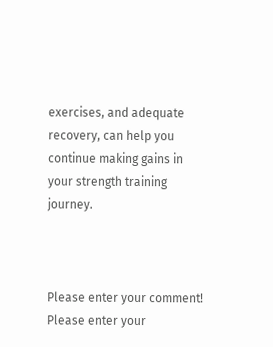exercises, and adequate recovery, can help you continue making gains in your strength training journey.



Please enter your comment!
Please enter your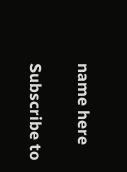name here

Subscribe to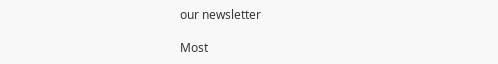our newsletter

Most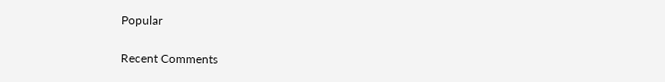Popular

Recent Comments